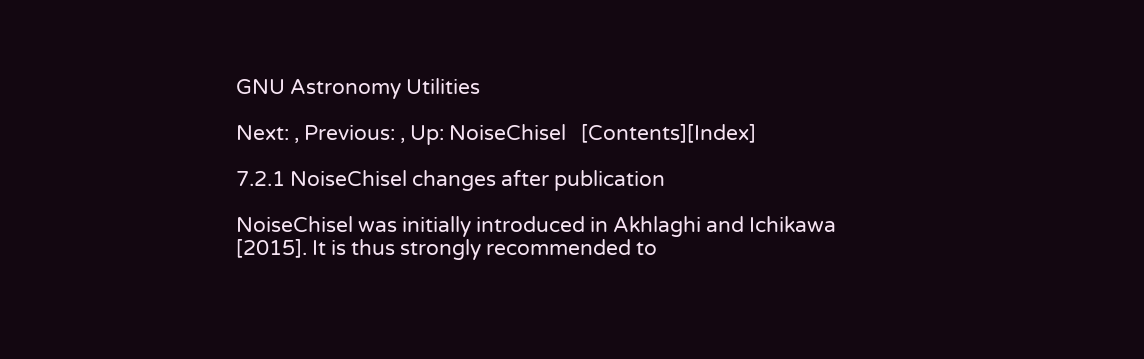GNU Astronomy Utilities

Next: , Previous: , Up: NoiseChisel   [Contents][Index]

7.2.1 NoiseChisel changes after publication

NoiseChisel was initially introduced in Akhlaghi and Ichikawa [2015]. It is thus strongly recommended to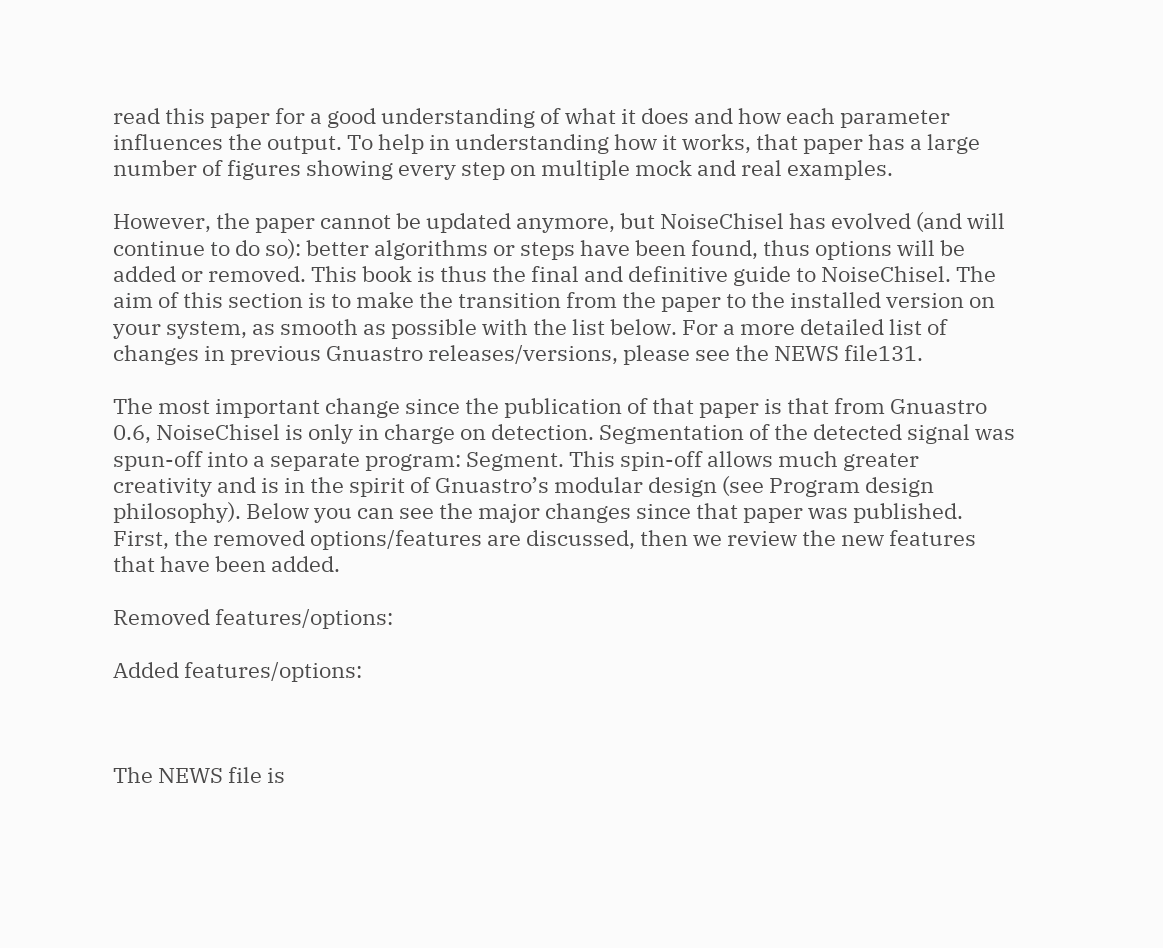read this paper for a good understanding of what it does and how each parameter influences the output. To help in understanding how it works, that paper has a large number of figures showing every step on multiple mock and real examples.

However, the paper cannot be updated anymore, but NoiseChisel has evolved (and will continue to do so): better algorithms or steps have been found, thus options will be added or removed. This book is thus the final and definitive guide to NoiseChisel. The aim of this section is to make the transition from the paper to the installed version on your system, as smooth as possible with the list below. For a more detailed list of changes in previous Gnuastro releases/versions, please see the NEWS file131.

The most important change since the publication of that paper is that from Gnuastro 0.6, NoiseChisel is only in charge on detection. Segmentation of the detected signal was spun-off into a separate program: Segment. This spin-off allows much greater creativity and is in the spirit of Gnuastro’s modular design (see Program design philosophy). Below you can see the major changes since that paper was published. First, the removed options/features are discussed, then we review the new features that have been added.

Removed features/options:

Added features/options:



The NEWS file is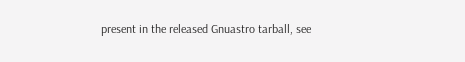present in the released Gnuastro tarball, see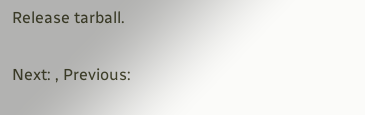Release tarball.

Next: , Previous: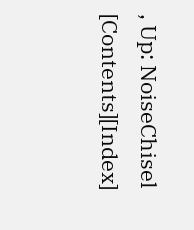, Up: NoiseChisel   [Contents][Index]